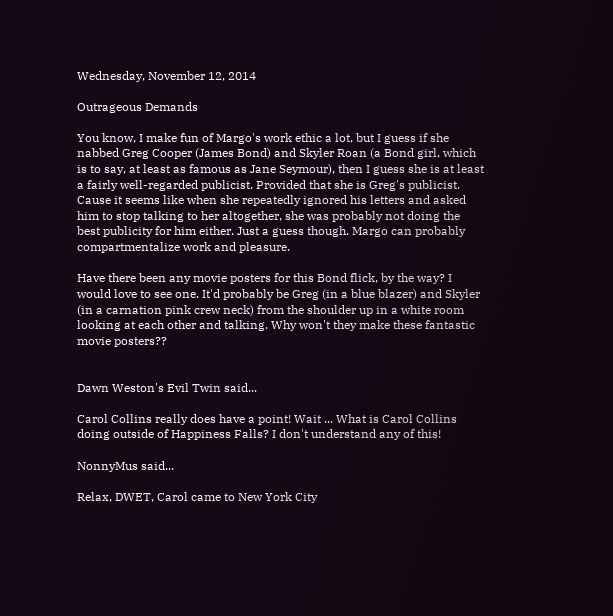Wednesday, November 12, 2014

Outrageous Demands

You know, I make fun of Margo's work ethic a lot, but I guess if she nabbed Greg Cooper (James Bond) and Skyler Roan (a Bond girl, which is to say, at least as famous as Jane Seymour), then I guess she is at least a fairly well-regarded publicist. Provided that she is Greg's publicist. Cause it seems like when she repeatedly ignored his letters and asked him to stop talking to her altogether, she was probably not doing the best publicity for him either. Just a guess though. Margo can probably compartmentalize work and pleasure.

Have there been any movie posters for this Bond flick, by the way? I would love to see one. It'd probably be Greg (in a blue blazer) and Skyler (in a carnation pink crew neck) from the shoulder up in a white room looking at each other and talking. Why won't they make these fantastic movie posters??


Dawn Weston's Evil Twin said...

Carol Collins really does have a point! Wait ... What is Carol Collins doing outside of Happiness Falls? I don't understand any of this!

NonnyMus said...

Relax, DWET, Carol came to New York City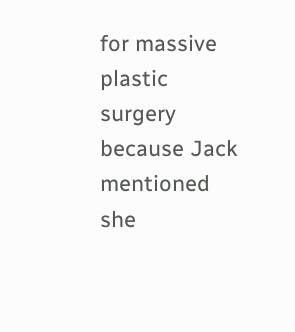for massive plastic surgery because Jack mentioned she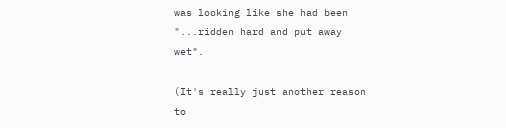was looking like she had been "...ridden hard and put away wet".

(It's really just another reason to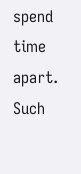spend time apart. Such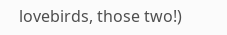lovebirds, those two!)